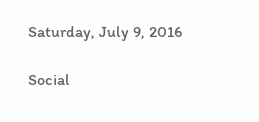Saturday, July 9, 2016

Social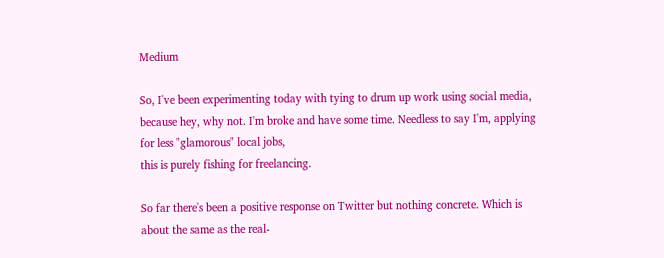Medium

So, I've been experimenting today with tying to drum up work using social media, because hey, why not. I'm broke and have some time. Needless to say I'm, applying for less "glamorous" local jobs,
this is purely fishing for freelancing.

So far there's been a positive response on Twitter but nothing concrete. Which is about the same as the real-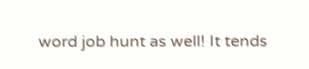word job hunt as well! It tends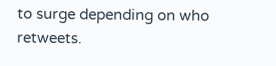to surge depending on who retweets.